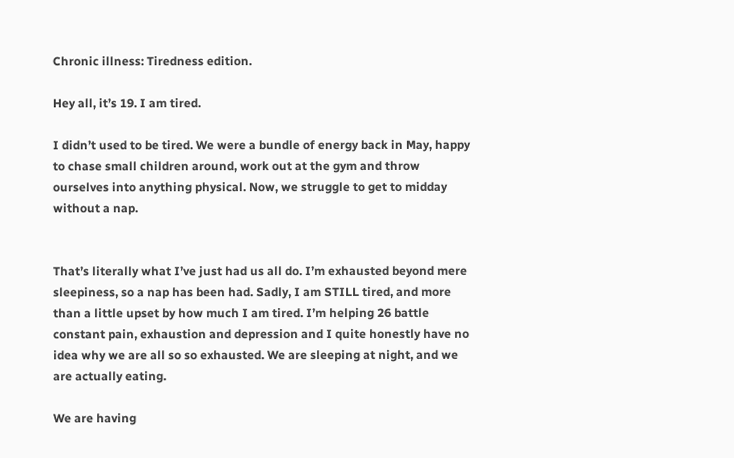Chronic illness: Tiredness edition.

Hey all, it’s 19. I am tired.

I didn’t used to be tired. We were a bundle of energy back in May, happy to chase small children around, work out at the gym and throw ourselves into anything physical. Now, we struggle to get to midday without a nap.


That’s literally what I’ve just had us all do. I’m exhausted beyond mere sleepiness, so a nap has been had. Sadly, I am STILL tired, and more than a little upset by how much I am tired. I’m helping 26 battle constant pain, exhaustion and depression and I quite honestly have no idea why we are all so so exhausted. We are sleeping at night, and we are actually eating.

We are having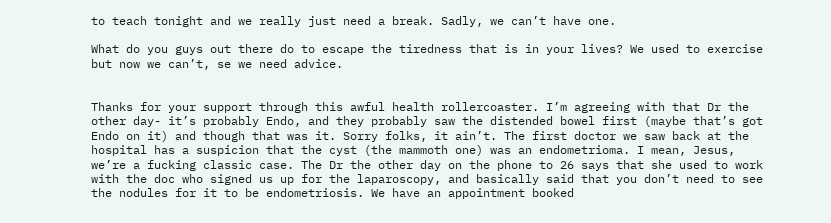to teach tonight and we really just need a break. Sadly, we can’t have one.

What do you guys out there do to escape the tiredness that is in your lives? We used to exercise but now we can’t, se we need advice.


Thanks for your support through this awful health rollercoaster. I’m agreeing with that Dr the other day- it’s probably Endo, and they probably saw the distended bowel first (maybe that’s got Endo on it) and though that was it. Sorry folks, it ain’t. The first doctor we saw back at the hospital has a suspicion that the cyst (the mammoth one) was an endometrioma. I mean, Jesus, we’re a fucking classic case. The Dr the other day on the phone to 26 says that she used to work with the doc who signed us up for the laparoscopy, and basically said that you don’t need to see the nodules for it to be endometriosis. We have an appointment booked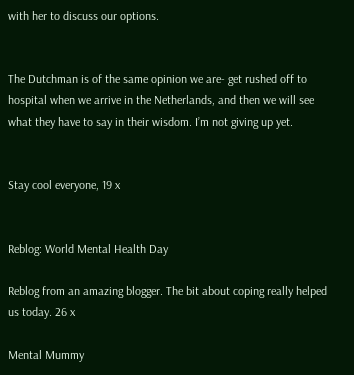with her to discuss our options.


The Dutchman is of the same opinion we are- get rushed off to hospital when we arrive in the Netherlands, and then we will see what they have to say in their wisdom. I’m not giving up yet.


Stay cool everyone, 19 x


Reblog: World Mental Health Day

Reblog from an amazing blogger. The bit about coping really helped us today. 26 x

Mental Mummy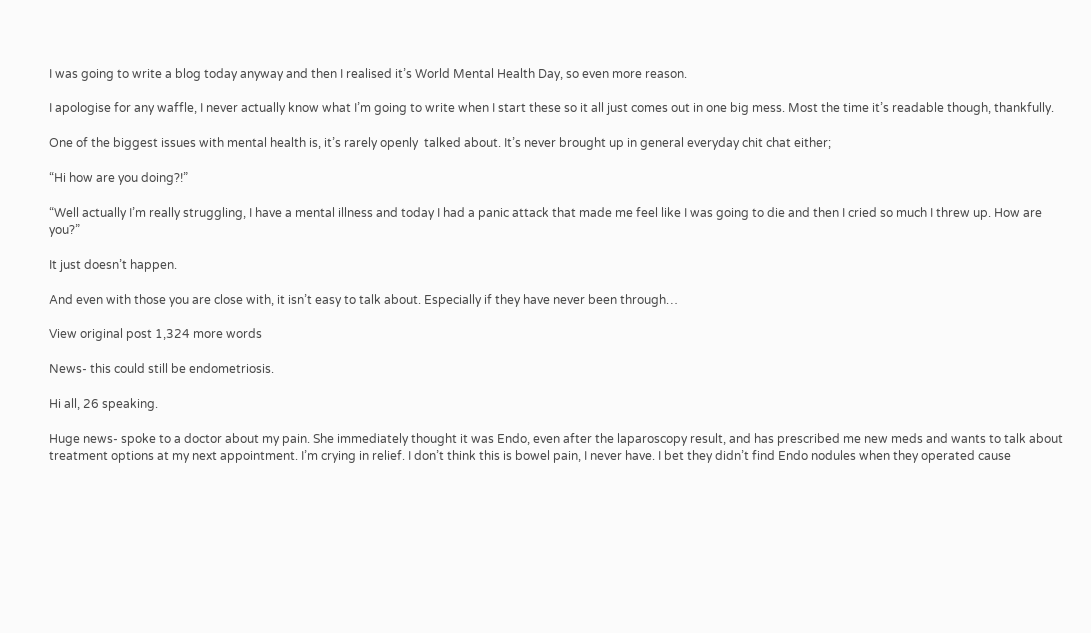I was going to write a blog today anyway and then I realised it’s World Mental Health Day, so even more reason.

I apologise for any waffle, I never actually know what I’m going to write when I start these so it all just comes out in one big mess. Most the time it’s readable though, thankfully.

One of the biggest issues with mental health is, it’s rarely openly  talked about. It’s never brought up in general everyday chit chat either;

“Hi how are you doing?!”

“Well actually I’m really struggling, I have a mental illness and today I had a panic attack that made me feel like I was going to die and then I cried so much I threw up. How are you?”

It just doesn’t happen.

And even with those you are close with, it isn’t easy to talk about. Especially if they have never been through…

View original post 1,324 more words

News- this could still be endometriosis.

Hi all, 26 speaking.

Huge news- spoke to a doctor about my pain. She immediately thought it was Endo, even after the laparoscopy result, and has prescribed me new meds and wants to talk about treatment options at my next appointment. I’m crying in relief. I don’t think this is bowel pain, I never have. I bet they didn’t find Endo nodules when they operated cause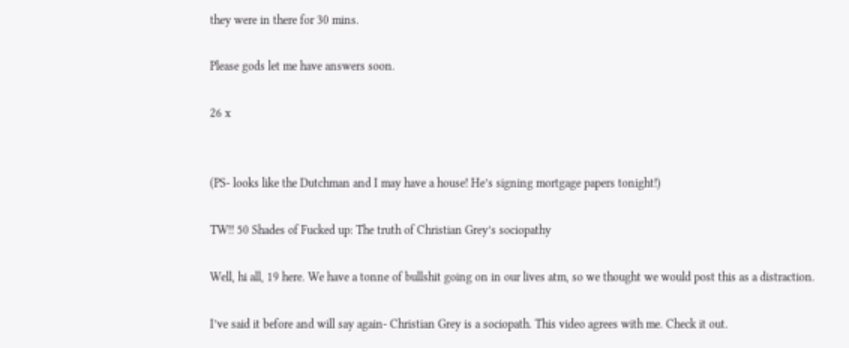they were in there for 30 mins.

Please gods let me have answers soon.

26 x


(PS- looks like the Dutchman and I may have a house! He’s signing mortgage papers tonight!)

TW!! 50 Shades of Fucked up: The truth of Christian Grey’s sociopathy

Well, hi all, 19 here. We have a tonne of bullshit going on in our lives atm, so we thought we would post this as a distraction.

I’ve said it before and will say again- Christian Grey is a sociopath. This video agrees with me. Check it out.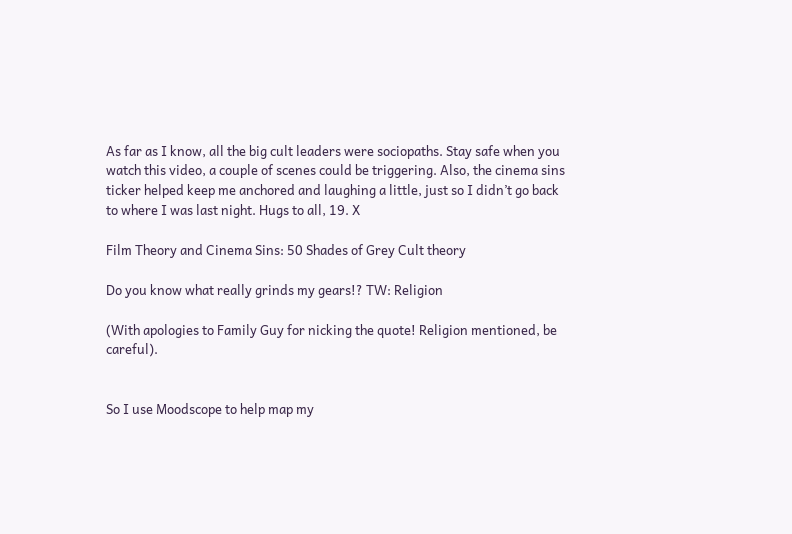As far as I know, all the big cult leaders were sociopaths. Stay safe when you watch this video, a couple of scenes could be triggering. Also, the cinema sins ticker helped keep me anchored and laughing a little, just so I didn’t go back to where I was last night. Hugs to all, 19. X

Film Theory and Cinema Sins: 50 Shades of Grey Cult theory

Do you know what really grinds my gears!? TW: Religion

(With apologies to Family Guy for nicking the quote! Religion mentioned, be careful).


So I use Moodscope to help map my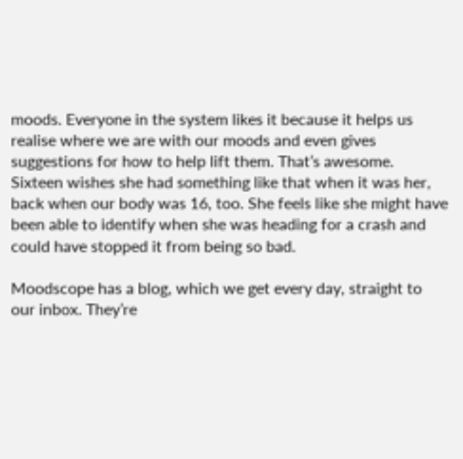moods. Everyone in the system likes it because it helps us realise where we are with our moods and even gives suggestions for how to help lift them. That’s awesome. Sixteen wishes she had something like that when it was her, back when our body was 16, too. She feels like she might have been able to identify when she was heading for a crash and could have stopped it from being so bad.

Moodscope has a blog, which we get every day, straight to our inbox. They’re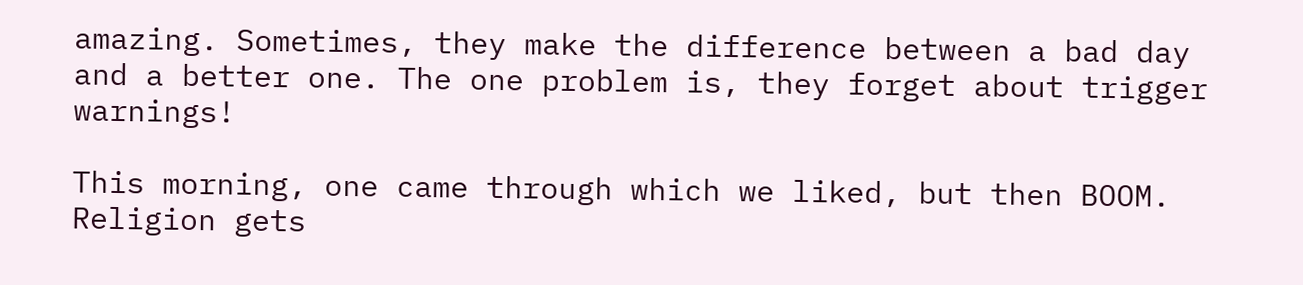amazing. Sometimes, they make the difference between a bad day and a better one. The one problem is, they forget about trigger warnings!

This morning, one came through which we liked, but then BOOM. Religion gets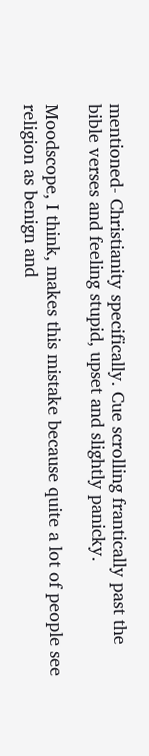mentioned- Christianity specifically. Cue scrolling frantically past the bible verses and feeling stupid, upset and slightly panicky.

Moodscope, I think, makes this mistake because quite a lot of people see religion as benign and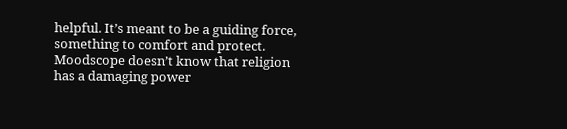helpful. It’s meant to be a guiding force, something to comfort and protect. Moodscope doesn’t know that religion has a damaging power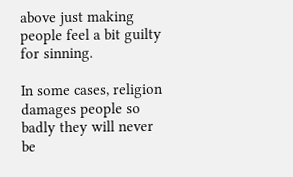above just making people feel a bit guilty for sinning.

In some cases, religion damages people so badly they will never be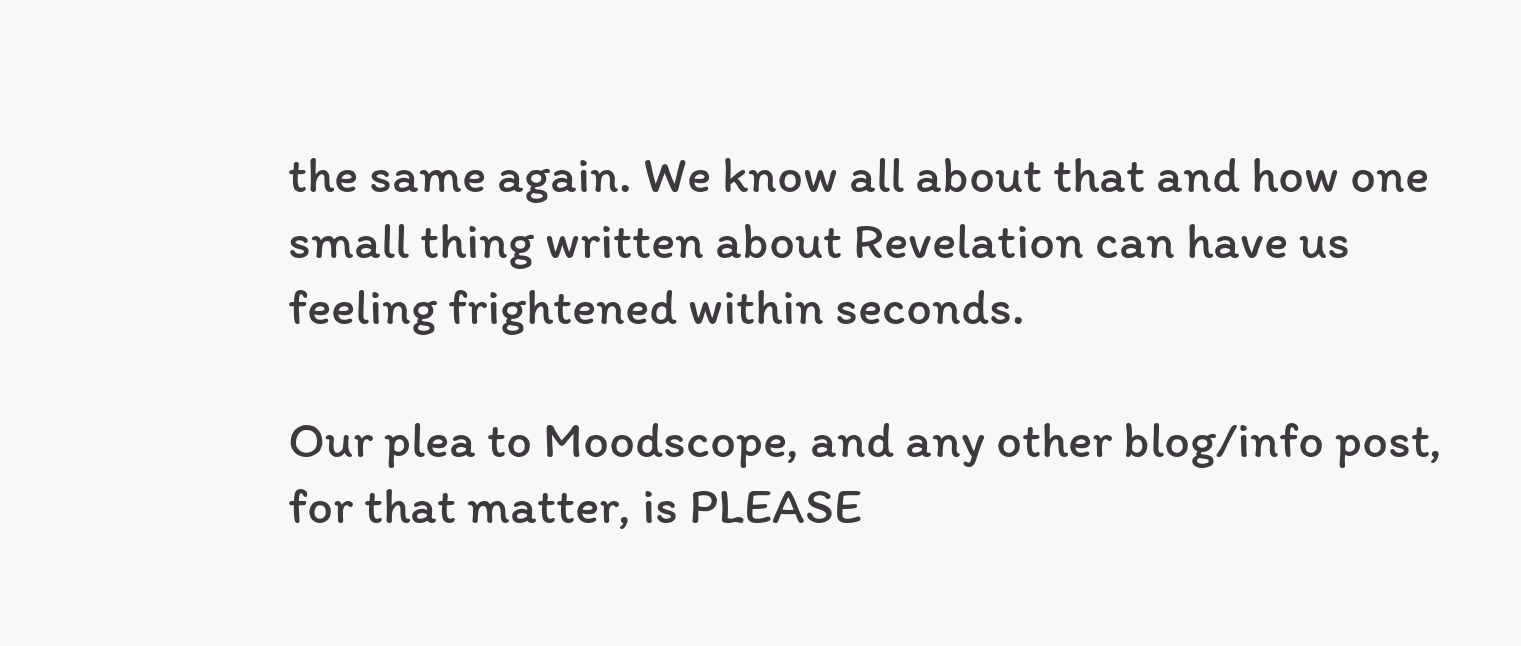the same again. We know all about that and how one small thing written about Revelation can have us feeling frightened within seconds.

Our plea to Moodscope, and any other blog/info post, for that matter, is PLEASE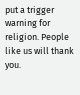put a trigger warning for religion. People like us will thank you.